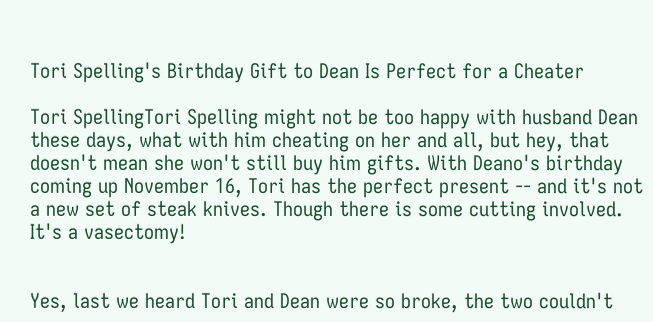Tori Spelling's Birthday Gift to Dean Is Perfect for a Cheater

Tori SpellingTori Spelling might not be too happy with husband Dean these days, what with him cheating on her and all, but hey, that doesn't mean she won't still buy him gifts. With Deano's birthday coming up November 16, Tori has the perfect present -- and it's not a new set of steak knives. Though there is some cutting involved. It's a vasectomy!


Yes, last we heard Tori and Dean were so broke, the two couldn't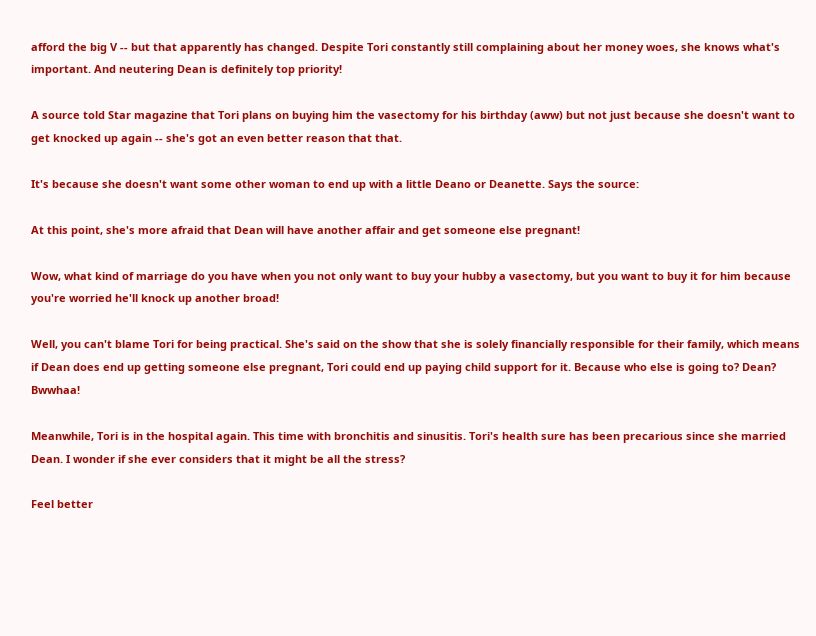afford the big V -- but that apparently has changed. Despite Tori constantly still complaining about her money woes, she knows what's important. And neutering Dean is definitely top priority!

A source told Star magazine that Tori plans on buying him the vasectomy for his birthday (aww) but not just because she doesn't want to get knocked up again -- she's got an even better reason that that.

It's because she doesn't want some other woman to end up with a little Deano or Deanette. Says the source:

At this point, she's more afraid that Dean will have another affair and get someone else pregnant!

Wow, what kind of marriage do you have when you not only want to buy your hubby a vasectomy, but you want to buy it for him because you're worried he'll knock up another broad!

Well, you can't blame Tori for being practical. She's said on the show that she is solely financially responsible for their family, which means if Dean does end up getting someone else pregnant, Tori could end up paying child support for it. Because who else is going to? Dean? Bwwhaa!

Meanwhile, Tori is in the hospital again. This time with bronchitis and sinusitis. Tori's health sure has been precarious since she married Dean. I wonder if she ever considers that it might be all the stress?

Feel better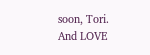soon, Tori. And LOVE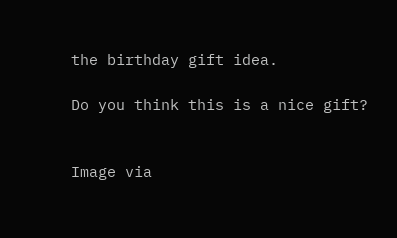the birthday gift idea.

Do you think this is a nice gift?


Image via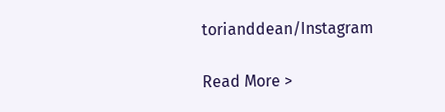torianddean/Instagram

Read More >